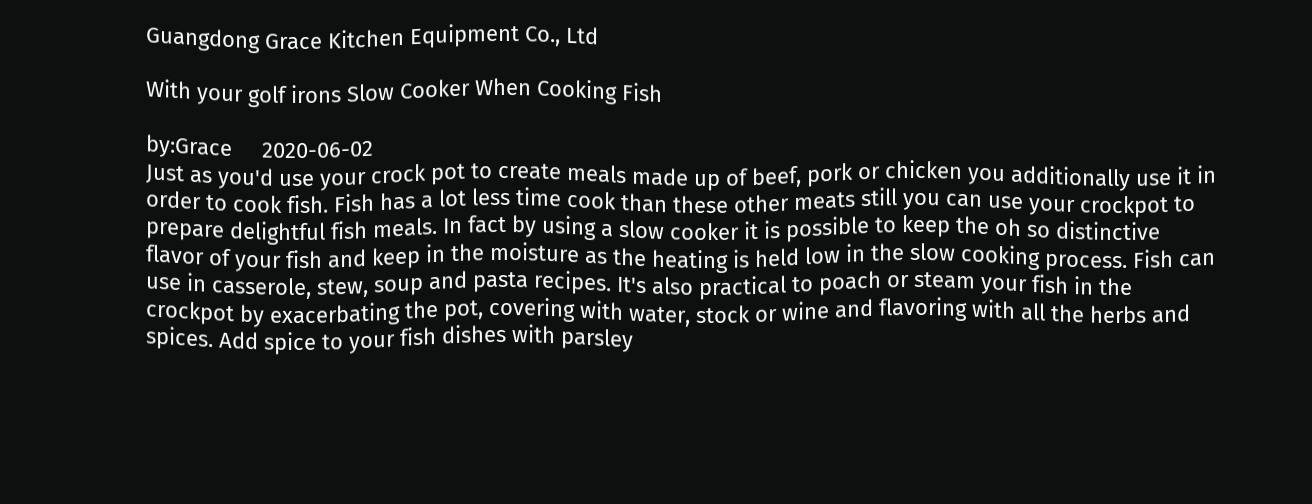Guangdong Grace Kitchen Equipment Co., Ltd

With your golf irons Slow Cooker When Cooking Fish

by:Grace     2020-06-02
Just as you'd use your crock pot to create meals made up of beef, pork or chicken you additionally use it in order to cook fish. Fish has a lot less time cook than these other meats still you can use your crockpot to prepare delightful fish meals. In fact by using a slow cooker it is possible to keep the oh so distinctive flavor of your fish and keep in the moisture as the heating is held low in the slow cooking process. Fish can use in casserole, stew, soup and pasta recipes. It's also practical to poach or steam your fish in the crockpot by exacerbating the pot, covering with water, stock or wine and flavoring with all the herbs and spices. Add spice to your fish dishes with parsley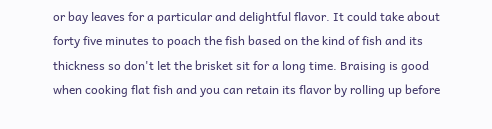or bay leaves for a particular and delightful flavor. It could take about forty five minutes to poach the fish based on the kind of fish and its thickness so don't let the brisket sit for a long time. Braising is good when cooking flat fish and you can retain its flavor by rolling up before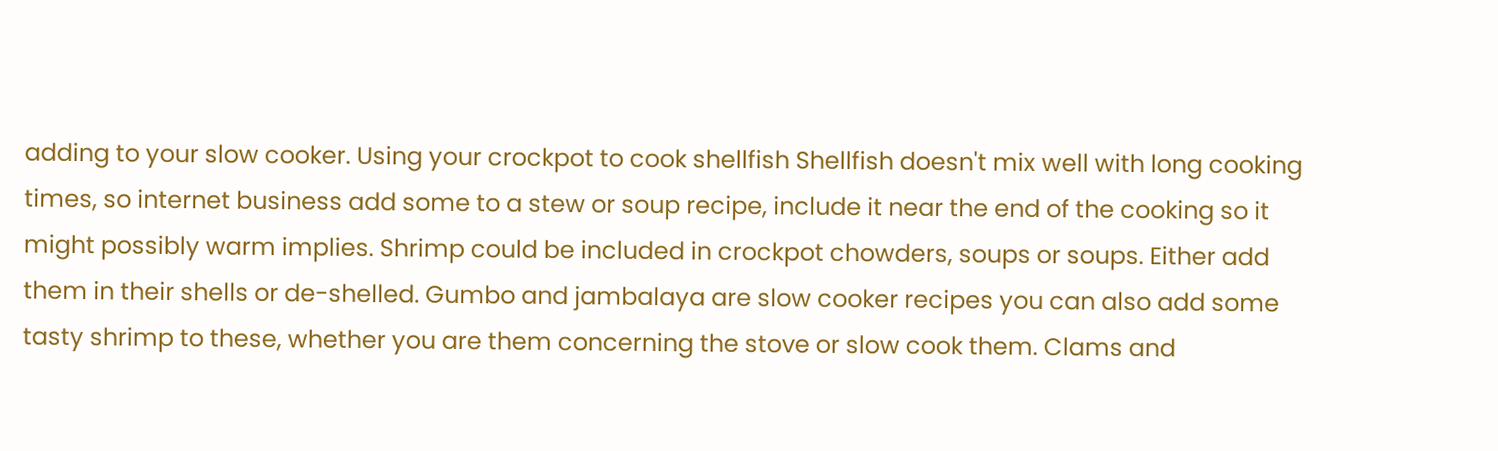adding to your slow cooker. Using your crockpot to cook shellfish Shellfish doesn't mix well with long cooking times, so internet business add some to a stew or soup recipe, include it near the end of the cooking so it might possibly warm implies. Shrimp could be included in crockpot chowders, soups or soups. Either add them in their shells or de-shelled. Gumbo and jambalaya are slow cooker recipes you can also add some tasty shrimp to these, whether you are them concerning the stove or slow cook them. Clams and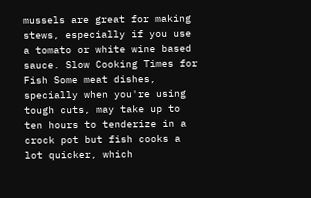mussels are great for making stews, especially if you use a tomato or white wine based sauce. Slow Cooking Times for Fish Some meat dishes, specially when you're using tough cuts, may take up to ten hours to tenderize in a crock pot but fish cooks a lot quicker, which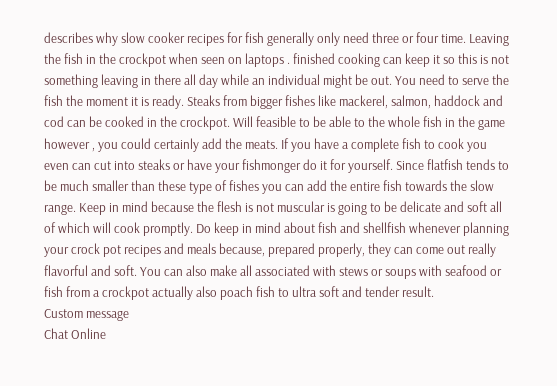describes why slow cooker recipes for fish generally only need three or four time. Leaving the fish in the crockpot when seen on laptops . finished cooking can keep it so this is not something leaving in there all day while an individual might be out. You need to serve the fish the moment it is ready. Steaks from bigger fishes like mackerel, salmon, haddock and cod can be cooked in the crockpot. Will feasible to be able to the whole fish in the game however , you could certainly add the meats. If you have a complete fish to cook you even can cut into steaks or have your fishmonger do it for yourself. Since flatfish tends to be much smaller than these type of fishes you can add the entire fish towards the slow range. Keep in mind because the flesh is not muscular is going to be delicate and soft all of which will cook promptly. Do keep in mind about fish and shellfish whenever planning your crock pot recipes and meals because, prepared properly, they can come out really flavorful and soft. You can also make all associated with stews or soups with seafood or fish from a crockpot actually also poach fish to ultra soft and tender result.
Custom message
Chat Online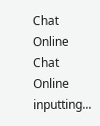Chat Online
Chat Online inputting...